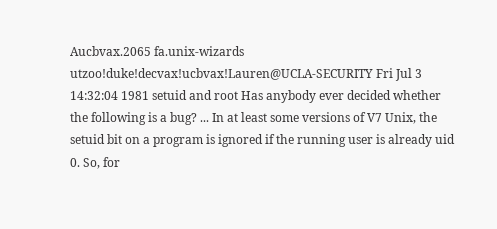Aucbvax.2065 fa.unix-wizards utzoo!duke!decvax!ucbvax!Lauren@UCLA-SECURITY Fri Jul 3 14:32:04 1981 setuid and root Has anybody ever decided whether the following is a bug? ... In at least some versions of V7 Unix, the setuid bit on a program is ignored if the running user is already uid 0. So, for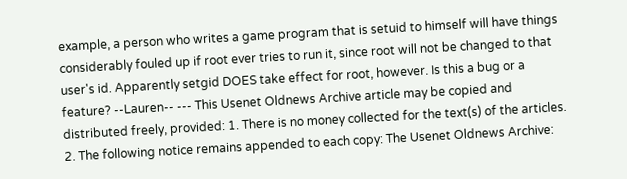example, a person who writes a game program that is setuid to himself will have things considerably fouled up if root ever tries to run it, since root will not be changed to that user's id. Apparently setgid DOES take effect for root, however. Is this a bug or a feature? --Lauren-- --- This Usenet Oldnews Archive article may be copied and distributed freely, provided: 1. There is no money collected for the text(s) of the articles. 2. The following notice remains appended to each copy: The Usenet Oldnews Archive: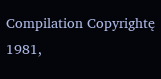Compilation Copyrightę 1981,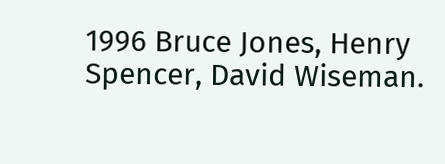1996 Bruce Jones, Henry Spencer, David Wiseman.